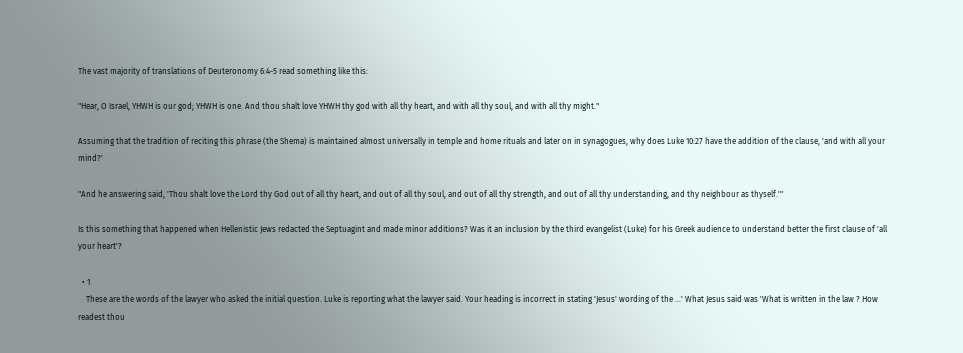The vast majority of translations of Deuteronomy 6:4-5 read something like this:

"Hear, O Israel, YHWH is our god; YHWH is one. And thou shalt love YHWH thy god with all thy heart, and with all thy soul, and with all thy might."

Assuming that the tradition of reciting this phrase (the Shema) is maintained almost universally in temple and home rituals and later on in synagogues, why does Luke 10:27 have the addition of the clause, 'and with all your mind?'

"And he answering said, 'Thou shalt love the Lord thy God out of all thy heart, and out of all thy soul, and out of all thy strength, and out of all thy understanding, and thy neighbour as thyself.'"

Is this something that happened when Hellenistic Jews redacted the Septuagint and made minor additions? Was it an inclusion by the third evangelist (Luke) for his Greek audience to understand better the first clause of 'all your heart'?

  • 1
    These are the words of the lawyer who asked the initial question. Luke is reporting what the lawyer said. Your heading is incorrect in stating 'Jesus' wording of the ...' What Jesus said was 'What is written in the law ? How readest thou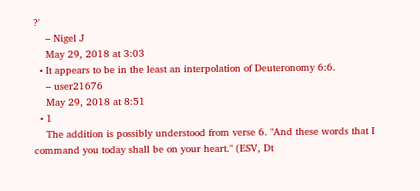?'
    – Nigel J
    May 29, 2018 at 3:03
  • It appears to be in the least an interpolation of Deuteronomy 6:6.
    – user21676
    May 29, 2018 at 8:51
  • 1
    The addition is possibly understood from verse 6. "And these words that I command you today shall be on your heart." (ESV, Dt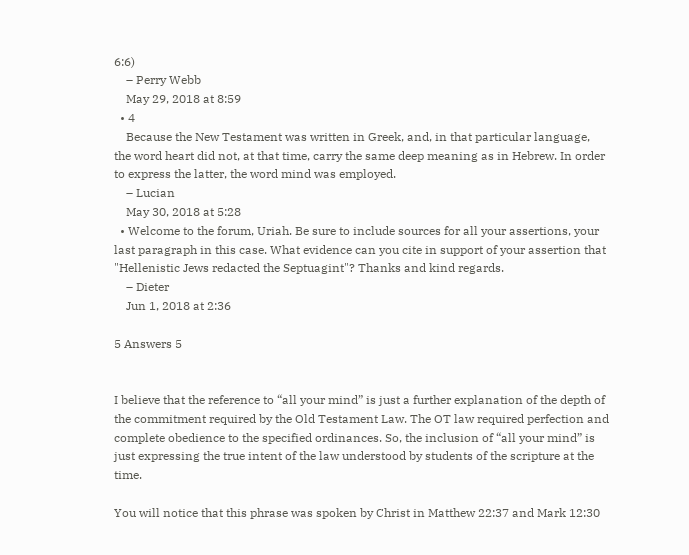6:6)
    – Perry Webb
    May 29, 2018 at 8:59
  • 4
    Because the New Testament was written in Greek, and, in that particular language, the word heart did not, at that time, carry the same deep meaning as in Hebrew. In order to express the latter, the word mind was employed.
    – Lucian
    May 30, 2018 at 5:28
  • Welcome to the forum, Uriah. Be sure to include sources for all your assertions, your last paragraph in this case. What evidence can you cite in support of your assertion that "Hellenistic Jews redacted the Septuagint"? Thanks and kind regards.
    – Dieter
    Jun 1, 2018 at 2:36

5 Answers 5


I believe that the reference to “all your mind” is just a further explanation of the depth of the commitment required by the Old Testament Law. The OT law required perfection and complete obedience to the specified ordinances. So, the inclusion of “all your mind” is just expressing the true intent of the law understood by students of the scripture at the time.

You will notice that this phrase was spoken by Christ in Matthew 22:37 and Mark 12:30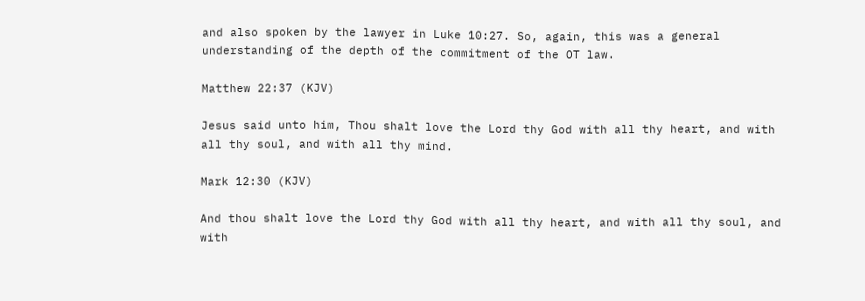and also spoken by the lawyer in Luke 10:27. So, again, this was a general understanding of the depth of the commitment of the OT law.

Matthew 22:37 (KJV)

Jesus said unto him, Thou shalt love the Lord thy God with all thy heart, and with all thy soul, and with all thy mind.

Mark 12:30 (KJV)

And thou shalt love the Lord thy God with all thy heart, and with all thy soul, and with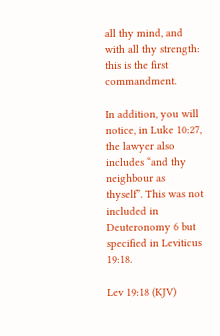all thy mind, and with all thy strength: this is the first commandment.

In addition, you will notice, in Luke 10:27, the lawyer also includes “and thy neighbour as thyself”. This was not included in Deuteronomy 6 but specified in Leviticus 19:18.

Lev 19:18 (KJV)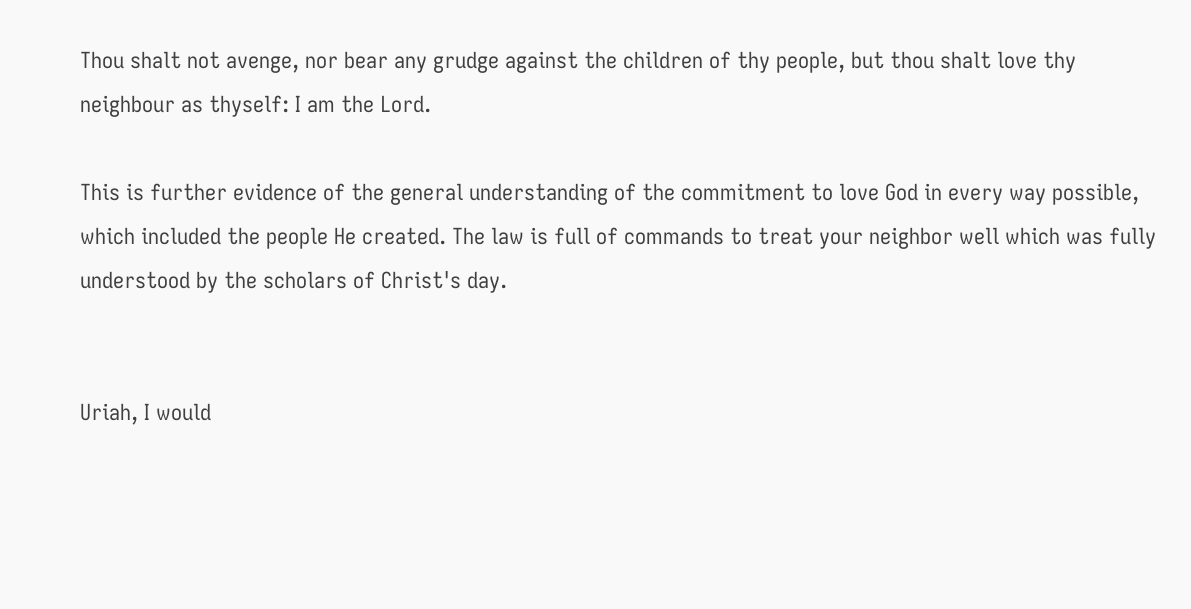Thou shalt not avenge, nor bear any grudge against the children of thy people, but thou shalt love thy neighbour as thyself: I am the Lord.

This is further evidence of the general understanding of the commitment to love God in every way possible, which included the people He created. The law is full of commands to treat your neighbor well which was fully understood by the scholars of Christ's day.


Uriah, I would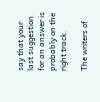say that your last suggestion for an answer is probably on the right track.

The writers of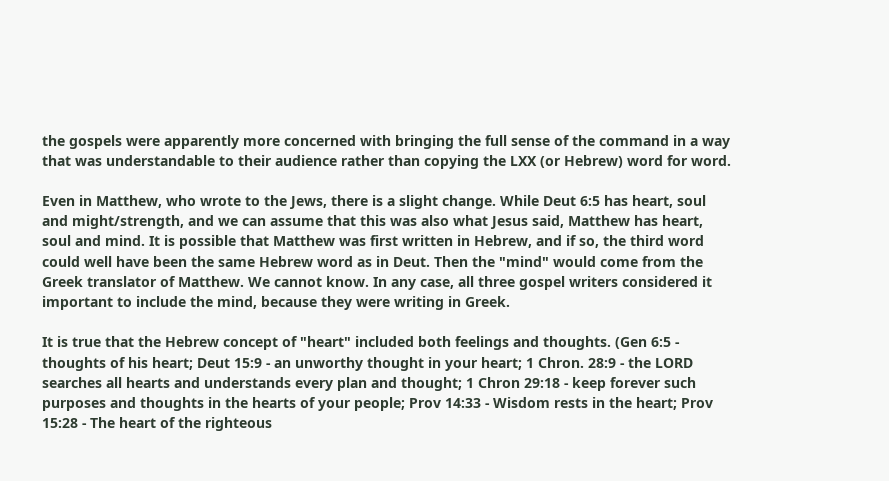the gospels were apparently more concerned with bringing the full sense of the command in a way that was understandable to their audience rather than copying the LXX (or Hebrew) word for word.

Even in Matthew, who wrote to the Jews, there is a slight change. While Deut 6:5 has heart, soul and might/strength, and we can assume that this was also what Jesus said, Matthew has heart, soul and mind. It is possible that Matthew was first written in Hebrew, and if so, the third word could well have been the same Hebrew word as in Deut. Then the "mind" would come from the Greek translator of Matthew. We cannot know. In any case, all three gospel writers considered it important to include the mind, because they were writing in Greek.

It is true that the Hebrew concept of "heart" included both feelings and thoughts. (Gen 6:5 - thoughts of his heart; Deut 15:9 - an unworthy thought in your heart; 1 Chron. 28:9 - the LORD searches all hearts and understands every plan and thought; 1 Chron 29:18 - keep forever such purposes and thoughts in the hearts of your people; Prov 14:33 - Wisdom rests in the heart; Prov 15:28 - The heart of the righteous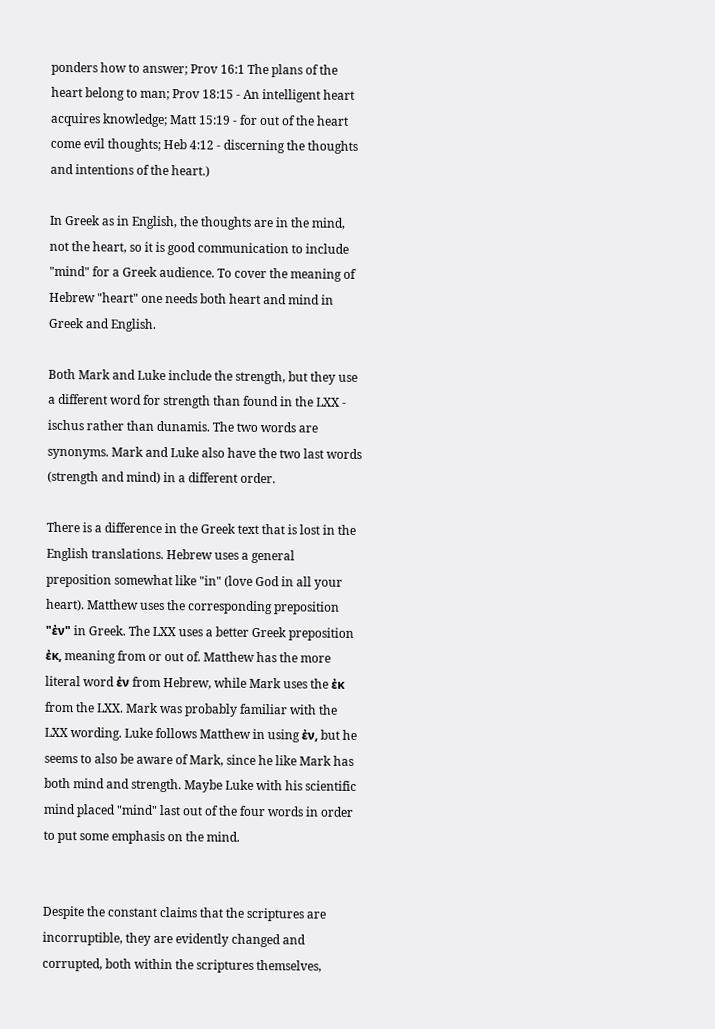ponders how to answer; Prov 16:1 The plans of the heart belong to man; Prov 18:15 - An intelligent heart acquires knowledge; Matt 15:19 - for out of the heart come evil thoughts; Heb 4:12 - discerning the thoughts and intentions of the heart.)

In Greek as in English, the thoughts are in the mind, not the heart, so it is good communication to include "mind" for a Greek audience. To cover the meaning of Hebrew "heart" one needs both heart and mind in Greek and English.

Both Mark and Luke include the strength, but they use a different word for strength than found in the LXX - ischus rather than dunamis. The two words are synonyms. Mark and Luke also have the two last words (strength and mind) in a different order.

There is a difference in the Greek text that is lost in the English translations. Hebrew uses a general preposition somewhat like "in" (love God in all your heart). Matthew uses the corresponding preposition "ἐν" in Greek. The LXX uses a better Greek preposition ἐκ, meaning from or out of. Matthew has the more literal word ἐν from Hebrew, while Mark uses the ἐκ from the LXX. Mark was probably familiar with the LXX wording. Luke follows Matthew in using ἐν, but he seems to also be aware of Mark, since he like Mark has both mind and strength. Maybe Luke with his scientific mind placed "mind" last out of the four words in order to put some emphasis on the mind.


Despite the constant claims that the scriptures are incorruptible, they are evidently changed and corrupted, both within the scriptures themselves,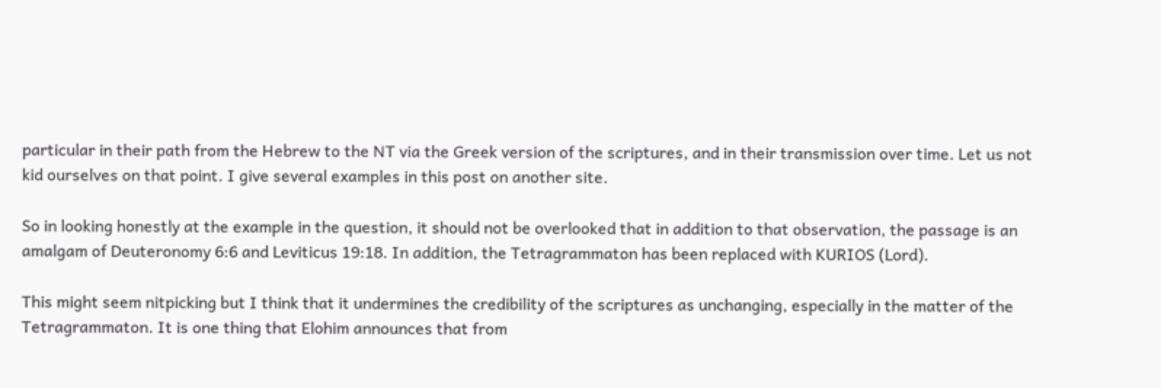particular in their path from the Hebrew to the NT via the Greek version of the scriptures, and in their transmission over time. Let us not kid ourselves on that point. I give several examples in this post on another site.

So in looking honestly at the example in the question, it should not be overlooked that in addition to that observation, the passage is an amalgam of Deuteronomy 6:6 and Leviticus 19:18. In addition, the Tetragrammaton has been replaced with KURIOS (Lord).

This might seem nitpicking but I think that it undermines the credibility of the scriptures as unchanging, especially in the matter of the Tetragrammaton. It is one thing that Elohim announces that from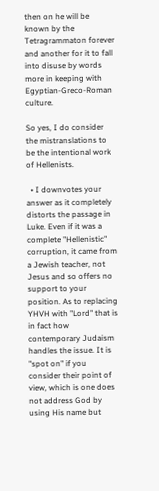then on he will be known by the Tetragrammaton forever and another for it to fall into disuse by words more in keeping with Egyptian-Greco-Roman culture.

So yes, I do consider the mistranslations to be the intentional work of Hellenists.

  • I downvotes your answer as it completely distorts the passage in Luke. Even if it was a complete "Hellenistic" corruption, it came from a Jewish teacher, not Jesus and so offers no support to your position. As to replacing YHVH with "Lord" that is in fact how contemporary Judaism handles the issue. It is "spot on" if you consider their point of view, which is one does not address God by using His name but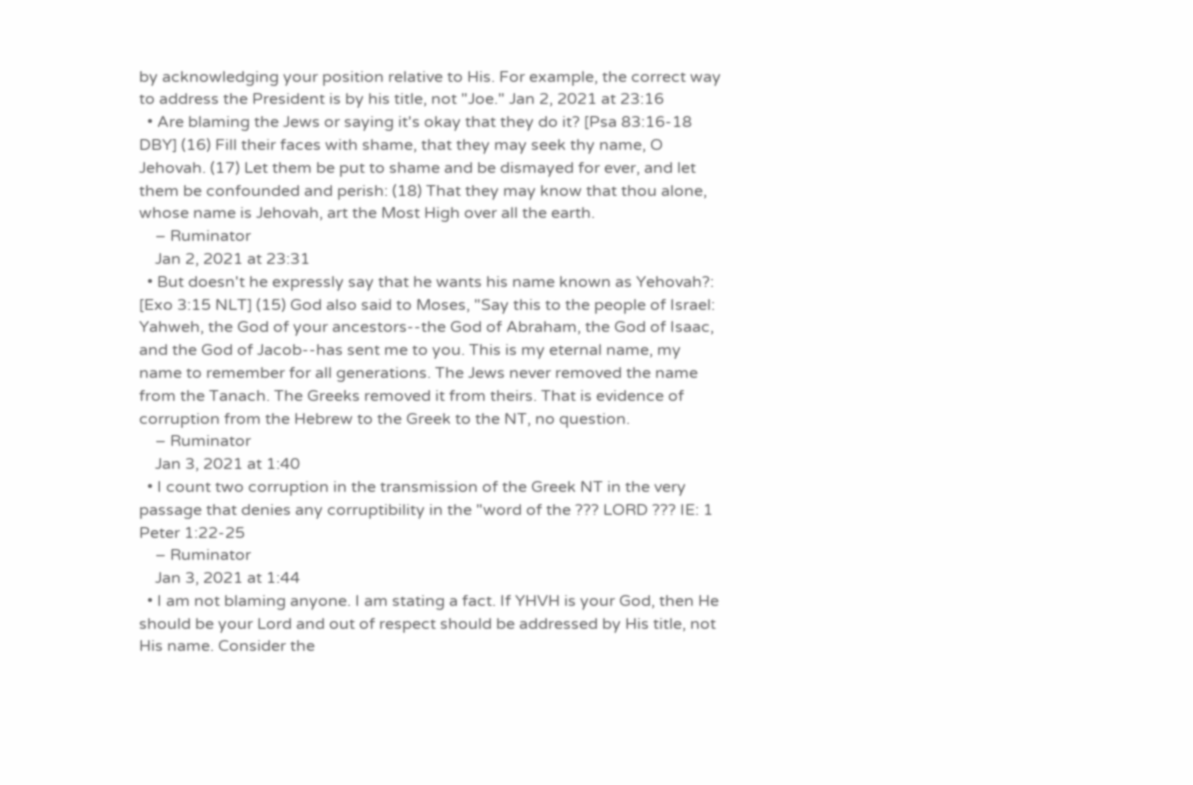by acknowledging your position relative to His. For example, the correct way to address the President is by his title, not "Joe." Jan 2, 2021 at 23:16
  • Are blaming the Jews or saying it's okay that they do it? [Psa 83:16-18 DBY] (16) Fill their faces with shame, that they may seek thy name, O Jehovah. (17) Let them be put to shame and be dismayed for ever, and let them be confounded and perish: (18) That they may know that thou alone, whose name is Jehovah, art the Most High over all the earth.
    – Ruminator
    Jan 2, 2021 at 23:31
  • But doesn't he expressly say that he wants his name known as Yehovah?: [Exo 3:15 NLT] (15) God also said to Moses, "Say this to the people of Israel: Yahweh, the God of your ancestors--the God of Abraham, the God of Isaac, and the God of Jacob--has sent me to you. This is my eternal name, my name to remember for all generations. The Jews never removed the name from the Tanach. The Greeks removed it from theirs. That is evidence of corruption from the Hebrew to the Greek to the NT, no question.
    – Ruminator
    Jan 3, 2021 at 1:40
  • I count two corruption in the transmission of the Greek NT in the very passage that denies any corruptibility in the "word of the ??? LORD ??? IE: 1 Peter 1:22-25
    – Ruminator
    Jan 3, 2021 at 1:44
  • I am not blaming anyone. I am stating a fact. If YHVH is your God, then He should be your Lord and out of respect should be addressed by His title, not His name. Consider the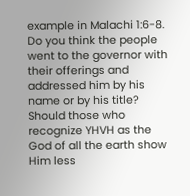example in Malachi 1:6-8. Do you think the people went to the governor with their offerings and addressed him by his name or by his title? Should those who recognize YHVH as the God of all the earth show Him less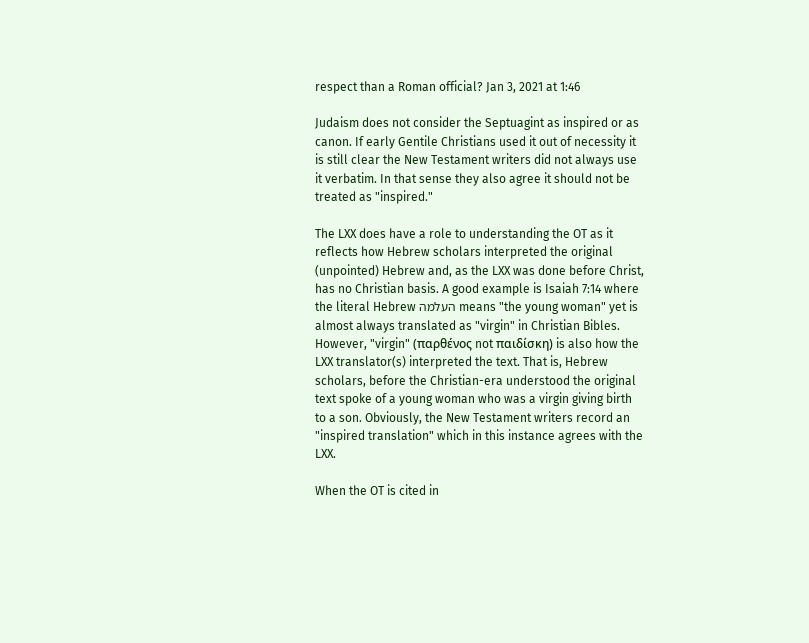respect than a Roman official? Jan 3, 2021 at 1:46

Judaism does not consider the Septuagint as inspired or as canon. If early Gentile Christians used it out of necessity it is still clear the New Testament writers did not always use it verbatim. In that sense they also agree it should not be treated as "inspired."

The LXX does have a role to understanding the OT as it reflects how Hebrew scholars interpreted the original (unpointed) Hebrew and, as the LXX was done before Christ, has no Christian basis. A good example is Isaiah 7:14 where the literal Hebrew העלמה means "the young woman" yet is almost always translated as "virgin" in Christian Bibles. However, "virgin" (παρθένος not παιδίσκη) is also how the LXX translator(s) interpreted the text. That is, Hebrew scholars, before the Christian-era understood the original text spoke of a young woman who was a virgin giving birth to a son. Obviously, the New Testament writers record an "inspired translation" which in this instance agrees with the LXX.

When the OT is cited in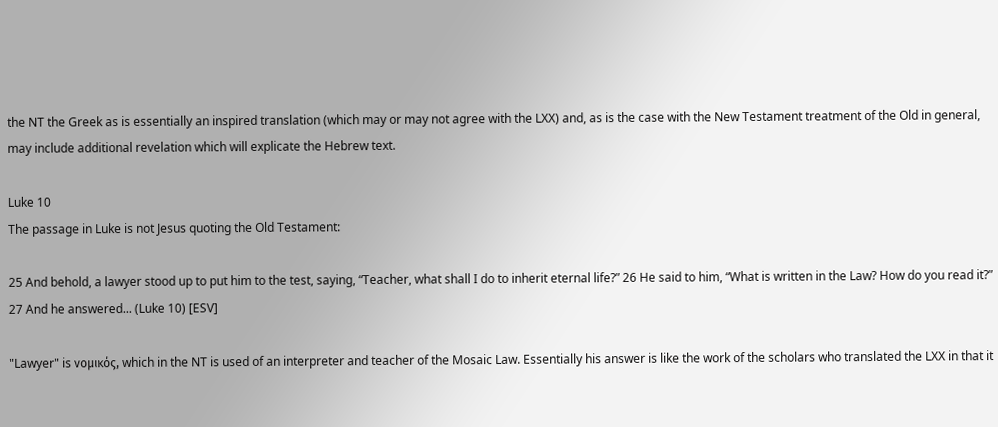the NT the Greek as is essentially an inspired translation (which may or may not agree with the LXX) and, as is the case with the New Testament treatment of the Old in general, may include additional revelation which will explicate the Hebrew text.

Luke 10
The passage in Luke is not Jesus quoting the Old Testament:

25 And behold, a lawyer stood up to put him to the test, saying, “Teacher, what shall I do to inherit eternal life?” 26 He said to him, “What is written in the Law? How do you read it?” 27 And he answered... (Luke 10) [ESV]

"Lawyer" is νομικός, which in the NT is used of an interpreter and teacher of the Mosaic Law. Essentially his answer is like the work of the scholars who translated the LXX in that it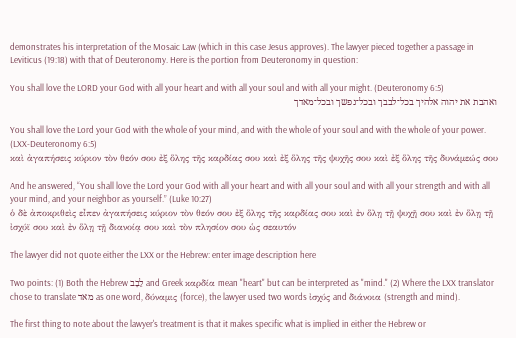demonstrates his interpretation of the Mosaic Law (which in this case Jesus approves). The lawyer pieced together a passage in Leviticus (19:18) with that of Deuteronomy. Here is the portion from Deuteronomy in question:

You shall love the LORD your God with all your heart and with all your soul and with all your might. (Deuteronomy 6:5)
ואהבת את יהוה אלהיך בכל־לבבך ובכל־נפשך ובכל־מאדך

You shall love the Lord your God with the whole of your mind, and with the whole of your soul and with the whole of your power. (LXX-Deuteronomy 6:5)
καὶ ἀγαπήσεις κύριον τὸν θεόν σου ἐξ ὅλης τῆς καρδίας σου καὶ ἐξ ὅλης τῆς ψυχῆς σου καὶ ἐξ ὅλης τῆς δυνάμεώς σου

And he answered, “You shall love the Lord your God with all your heart and with all your soul and with all your strength and with all your mind, and your neighbor as yourself.” (Luke 10:27)
ὁ δὲ ἀποκριθεὶς εἶπεν ἀγαπήσεις κύριον τὸν θεόν σου ἐξ ὅλης τῆς καρδίας σου καὶ ἐν ὅλῃ τῇ ψυχῇ σου καὶ ἐν ὅλῃ τῇ ἰσχύϊ σου καὶ ἐν ὅλῃ τῇ διανοίᾳ σου καὶ τὸν πλησίον σου ὡς σεαυτόν

The lawyer did not quote either the LXX or the Hebrew: enter image description here

Two points: (1) Both the Hebrew לֵבָב and Greek καρδία mean "heart" but can be interpreted as "mind." (2) Where the LXX translator chose to translate מאד as one word, δύναμις (force), the lawyer used two words ἰσχύς and διάνοια (strength and mind).

The first thing to note about the lawyer's treatment is that it makes specific what is implied in either the Hebrew or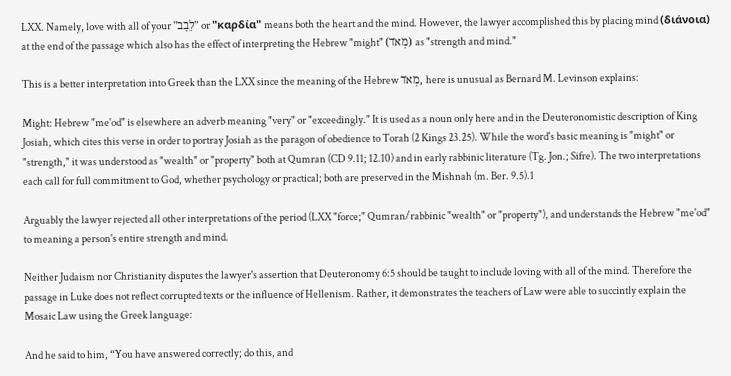LXX. Namely, love with all of your "לֵבָב" or "καρδία" means both the heart and the mind. However, the lawyer accomplished this by placing mind (διάνοια) at the end of the passage which also has the effect of interpreting the Hebrew "might" (מְאֹד) as "strength and mind."

This is a better interpretation into Greek than the LXX since the meaning of the Hebrew מְאֹד, here is unusual as Bernard M. Levinson explains:

Might: Hebrew "me'od" is elsewhere an adverb meaning "very" or "exceedingly." It is used as a noun only here and in the Deuteronomistic description of King Josiah, which cites this verse in order to portray Josiah as the paragon of obedience to Torah (2 Kings 23.25). While the word's basic meaning is "might" or "strength," it was understood as "wealth" or "property" both at Qumran (CD 9.11; 12.10) and in early rabbinic literature (Tg. Jon.; Sifre). The two interpretations each call for full commitment to God, whether psychology or practical; both are preserved in the Mishnah (m. Ber. 9.5).1

Arguably the lawyer rejected all other interpretations of the period (LXX "force;" Qumran/rabbinic "wealth" or "property"), and understands the Hebrew "me'od" to meaning a person's entire strength and mind.

Neither Judaism nor Christianity disputes the lawyer's assertion that Deuteronomy 6:5 should be taught to include loving with all of the mind. Therefore the passage in Luke does not reflect corrupted texts or the influence of Hellenism. Rather, it demonstrates the teachers of Law were able to succintly explain the Mosaic Law using the Greek language:

And he said to him, “You have answered correctly; do this, and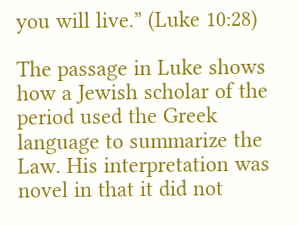you will live.” (Luke 10:28)

The passage in Luke shows how a Jewish scholar of the period used the Greek language to summarize the Law. His interpretation was novel in that it did not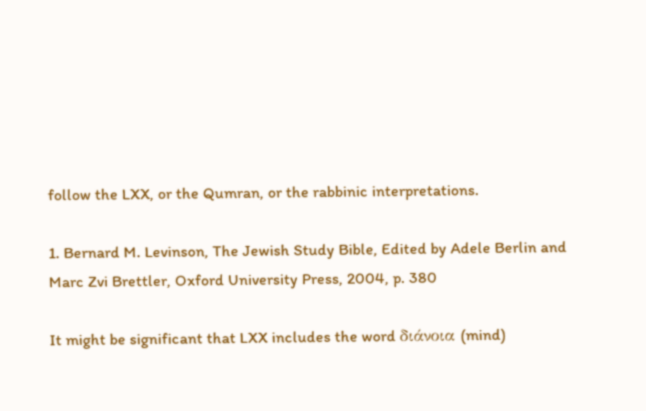follow the LXX, or the Qumran, or the rabbinic interpretations.

1. Bernard M. Levinson, The Jewish Study Bible, Edited by Adele Berlin and Marc Zvi Brettler, Oxford University Press, 2004, p. 380

It might be significant that LXX includes the word διάνοια (mind)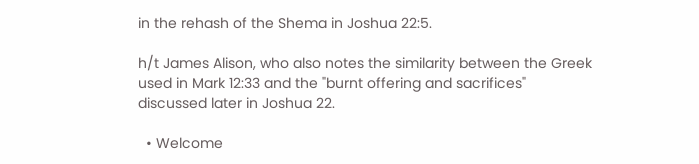in the rehash of the Shema in Joshua 22:5.

h/t James Alison, who also notes the similarity between the Greek used in Mark 12:33 and the "burnt offering and sacrifices" discussed later in Joshua 22.

  • Welcome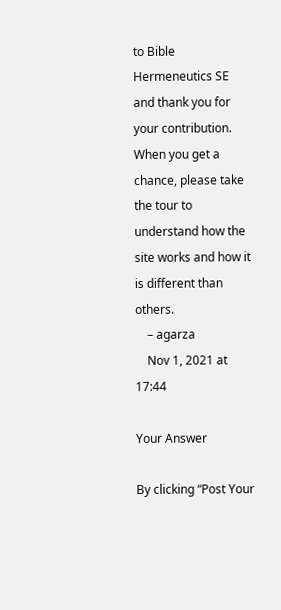to Bible Hermeneutics SE and thank you for your contribution. When you get a chance, please take the tour to understand how the site works and how it is different than others.
    – agarza
    Nov 1, 2021 at 17:44

Your Answer

By clicking “Post Your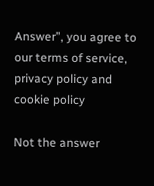Answer”, you agree to our terms of service, privacy policy and cookie policy

Not the answer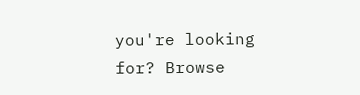you're looking for? Browse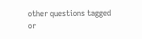other questions tagged or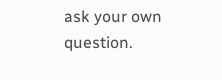ask your own question.